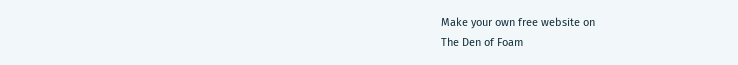Make your own free website on
The Den of Foam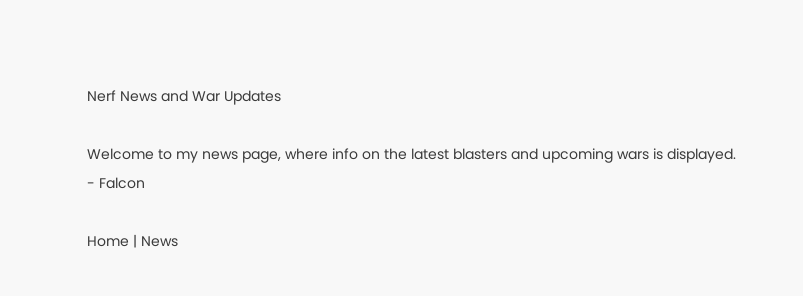Nerf News and War Updates

Welcome to my news page, where info on the latest blasters and upcoming wars is displayed.
- Falcon

Home | News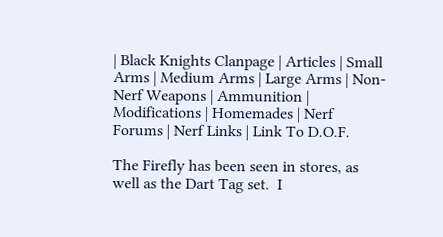| Black Knights Clanpage | Articles | Small Arms | Medium Arms | Large Arms | Non-Nerf Weapons | Ammunition | Modifications | Homemades | Nerf Forums | Nerf Links | Link To D.O.F.

The Firefly has been seen in stores, as well as the Dart Tag set.  I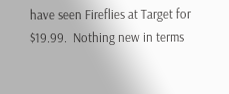have seen Fireflies at Target for $19.99.  Nothing new in terms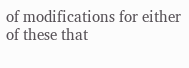of modifications for either of these that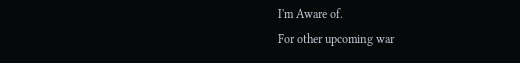I'm Aware of.
For other upcoming war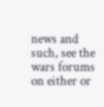news and such, see the wars forums on either or